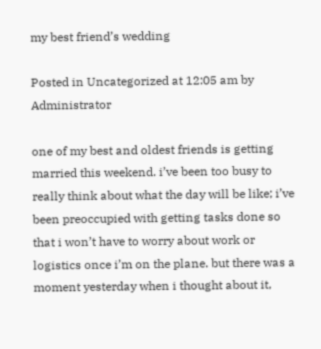my best friend’s wedding

Posted in Uncategorized at 12:05 am by Administrator

one of my best and oldest friends is getting married this weekend. i’ve been too busy to really think about what the day will be like; i’ve been preoccupied with getting tasks done so that i won’t have to worry about work or logistics once i’m on the plane. but there was a moment yesterday when i thought about it,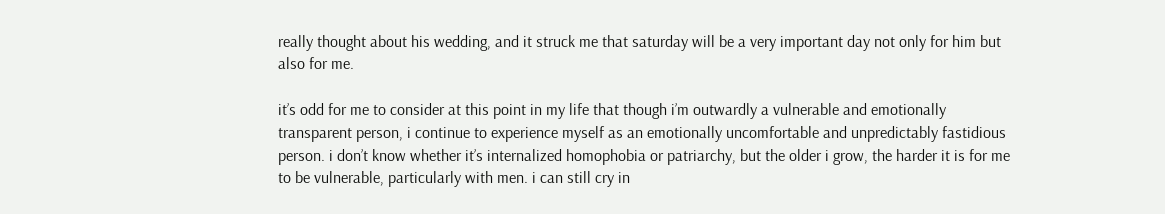really thought about his wedding, and it struck me that saturday will be a very important day not only for him but also for me.

it’s odd for me to consider at this point in my life that though i’m outwardly a vulnerable and emotionally transparent person, i continue to experience myself as an emotionally uncomfortable and unpredictably fastidious person. i don’t know whether it’s internalized homophobia or patriarchy, but the older i grow, the harder it is for me to be vulnerable, particularly with men. i can still cry in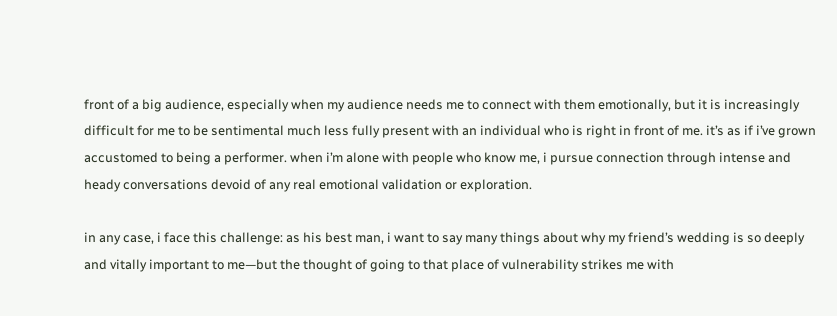front of a big audience, especially when my audience needs me to connect with them emotionally, but it is increasingly difficult for me to be sentimental much less fully present with an individual who is right in front of me. it’s as if i’ve grown accustomed to being a performer. when i’m alone with people who know me, i pursue connection through intense and heady conversations devoid of any real emotional validation or exploration.

in any case, i face this challenge: as his best man, i want to say many things about why my friend’s wedding is so deeply and vitally important to me—but the thought of going to that place of vulnerability strikes me with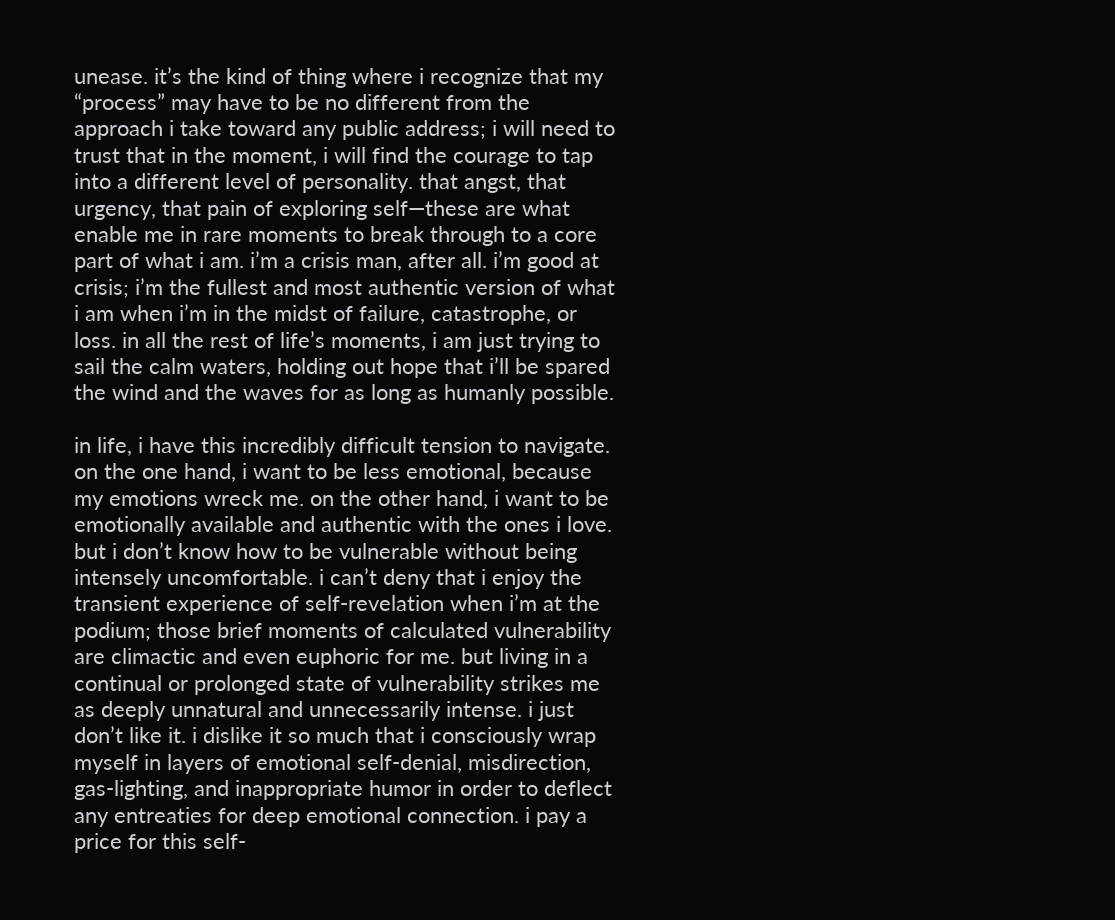unease. it’s the kind of thing where i recognize that my “process” may have to be no different from the approach i take toward any public address; i will need to trust that in the moment, i will find the courage to tap into a different level of personality. that angst, that urgency, that pain of exploring self—these are what enable me in rare moments to break through to a core part of what i am. i’m a crisis man, after all. i’m good at crisis; i’m the fullest and most authentic version of what i am when i’m in the midst of failure, catastrophe, or loss. in all the rest of life’s moments, i am just trying to sail the calm waters, holding out hope that i’ll be spared the wind and the waves for as long as humanly possible.

in life, i have this incredibly difficult tension to navigate. on the one hand, i want to be less emotional, because my emotions wreck me. on the other hand, i want to be emotionally available and authentic with the ones i love. but i don’t know how to be vulnerable without being intensely uncomfortable. i can’t deny that i enjoy the transient experience of self-revelation when i’m at the podium; those brief moments of calculated vulnerability are climactic and even euphoric for me. but living in a continual or prolonged state of vulnerability strikes me as deeply unnatural and unnecessarily intense. i just don’t like it. i dislike it so much that i consciously wrap myself in layers of emotional self-denial, misdirection, gas-lighting, and inappropriate humor in order to deflect any entreaties for deep emotional connection. i pay a price for this self-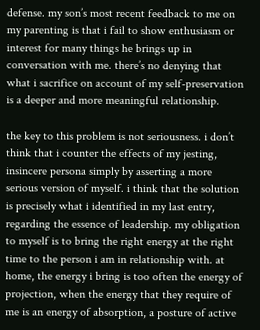defense. my son’s most recent feedback to me on my parenting is that i fail to show enthusiasm or interest for many things he brings up in conversation with me. there’s no denying that what i sacrifice on account of my self-preservation is a deeper and more meaningful relationship.

the key to this problem is not seriousness. i don’t think that i counter the effects of my jesting, insincere persona simply by asserting a more serious version of myself. i think that the solution is precisely what i identified in my last entry, regarding the essence of leadership. my obligation to myself is to bring the right energy at the right time to the person i am in relationship with. at home, the energy i bring is too often the energy of projection, when the energy that they require of me is an energy of absorption, a posture of active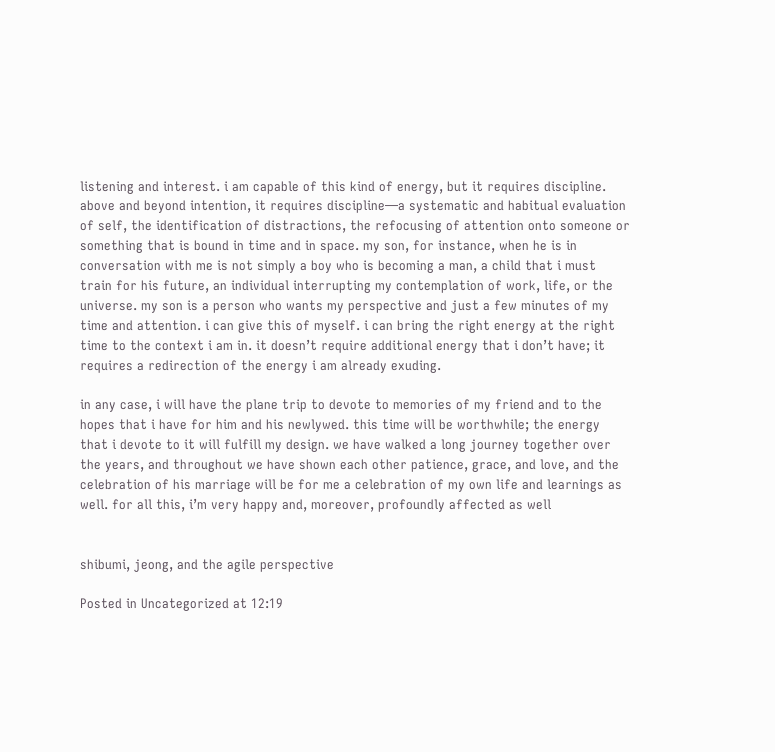listening and interest. i am capable of this kind of energy, but it requires discipline. above and beyond intention, it requires discipline—a systematic and habitual evaluation of self, the identification of distractions, the refocusing of attention onto someone or something that is bound in time and in space. my son, for instance, when he is in conversation with me is not simply a boy who is becoming a man, a child that i must train for his future, an individual interrupting my contemplation of work, life, or the universe. my son is a person who wants my perspective and just a few minutes of my time and attention. i can give this of myself. i can bring the right energy at the right time to the context i am in. it doesn’t require additional energy that i don’t have; it requires a redirection of the energy i am already exuding.

in any case, i will have the plane trip to devote to memories of my friend and to the hopes that i have for him and his newlywed. this time will be worthwhile; the energy that i devote to it will fulfill my design. we have walked a long journey together over the years, and throughout we have shown each other patience, grace, and love, and the celebration of his marriage will be for me a celebration of my own life and learnings as well. for all this, i’m very happy and, moreover, profoundly affected as well


shibumi, jeong, and the agile perspective

Posted in Uncategorized at 12:19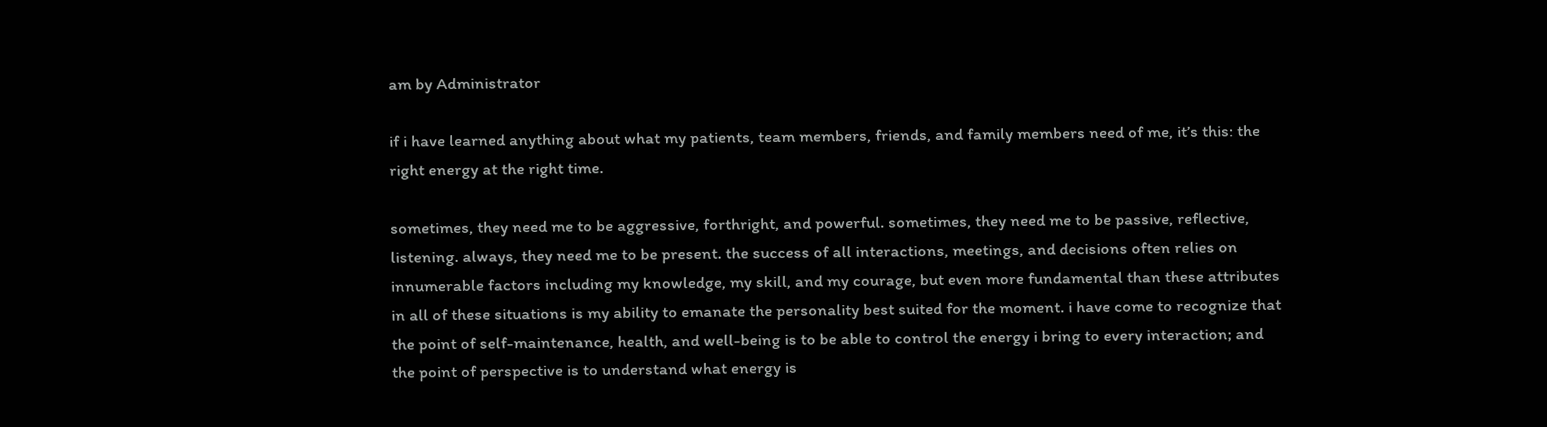am by Administrator

if i have learned anything about what my patients, team members, friends, and family members need of me, it’s this: the right energy at the right time.

sometimes, they need me to be aggressive, forthright, and powerful. sometimes, they need me to be passive, reflective, listening. always, they need me to be present. the success of all interactions, meetings, and decisions often relies on innumerable factors including my knowledge, my skill, and my courage, but even more fundamental than these attributes in all of these situations is my ability to emanate the personality best suited for the moment. i have come to recognize that the point of self-maintenance, health, and well-being is to be able to control the energy i bring to every interaction; and the point of perspective is to understand what energy is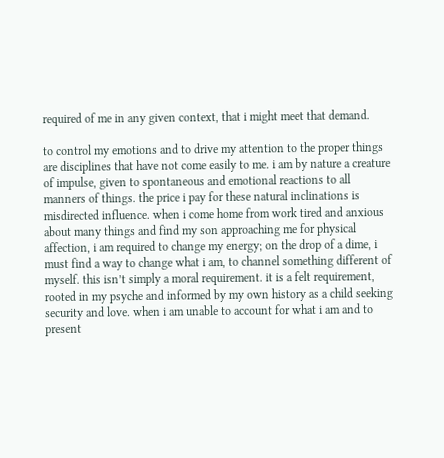required of me in any given context, that i might meet that demand.

to control my emotions and to drive my attention to the proper things are disciplines that have not come easily to me. i am by nature a creature of impulse, given to spontaneous and emotional reactions to all manners of things. the price i pay for these natural inclinations is misdirected influence. when i come home from work tired and anxious about many things and find my son approaching me for physical affection, i am required to change my energy; on the drop of a dime, i must find a way to change what i am, to channel something different of myself. this isn’t simply a moral requirement. it is a felt requirement, rooted in my psyche and informed by my own history as a child seeking security and love. when i am unable to account for what i am and to present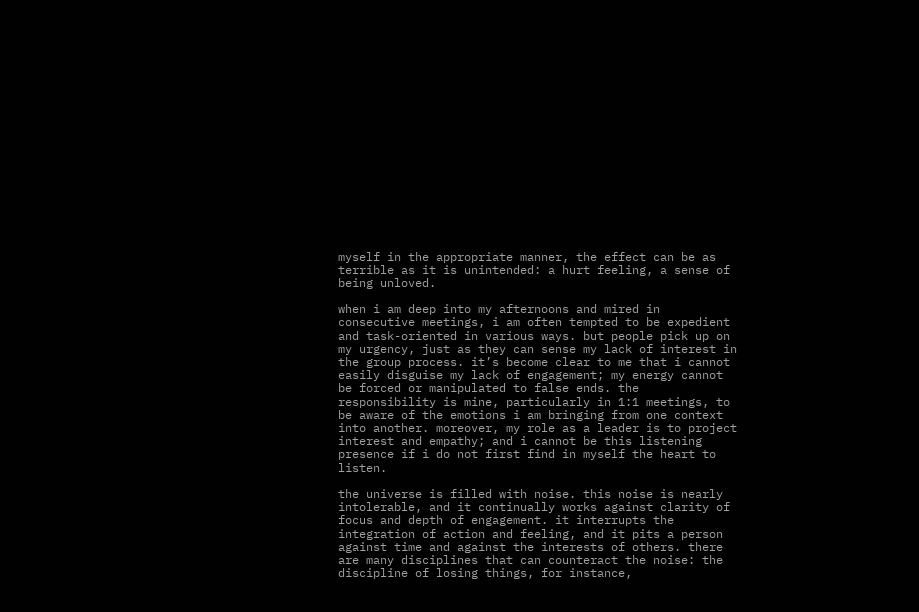myself in the appropriate manner, the effect can be as terrible as it is unintended: a hurt feeling, a sense of being unloved.

when i am deep into my afternoons and mired in consecutive meetings, i am often tempted to be expedient and task-oriented in various ways. but people pick up on my urgency, just as they can sense my lack of interest in the group process. it’s become clear to me that i cannot easily disguise my lack of engagement; my energy cannot be forced or manipulated to false ends. the responsibility is mine, particularly in 1:1 meetings, to be aware of the emotions i am bringing from one context into another. moreover, my role as a leader is to project interest and empathy; and i cannot be this listening presence if i do not first find in myself the heart to listen.

the universe is filled with noise. this noise is nearly intolerable, and it continually works against clarity of focus and depth of engagement. it interrupts the integration of action and feeling, and it pits a person against time and against the interests of others. there are many disciplines that can counteract the noise: the discipline of losing things, for instance,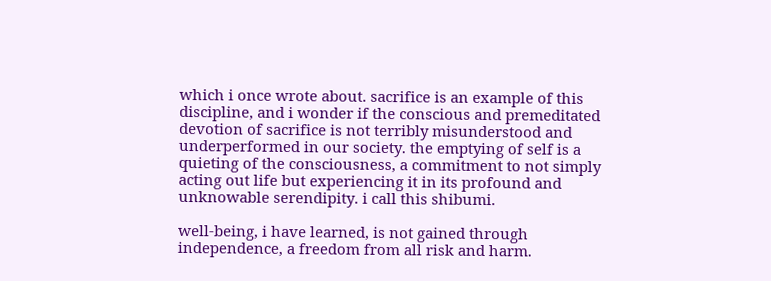which i once wrote about. sacrifice is an example of this discipline, and i wonder if the conscious and premeditated devotion of sacrifice is not terribly misunderstood and underperformed in our society. the emptying of self is a quieting of the consciousness, a commitment to not simply acting out life but experiencing it in its profound and unknowable serendipity. i call this shibumi.

well-being, i have learned, is not gained through independence, a freedom from all risk and harm.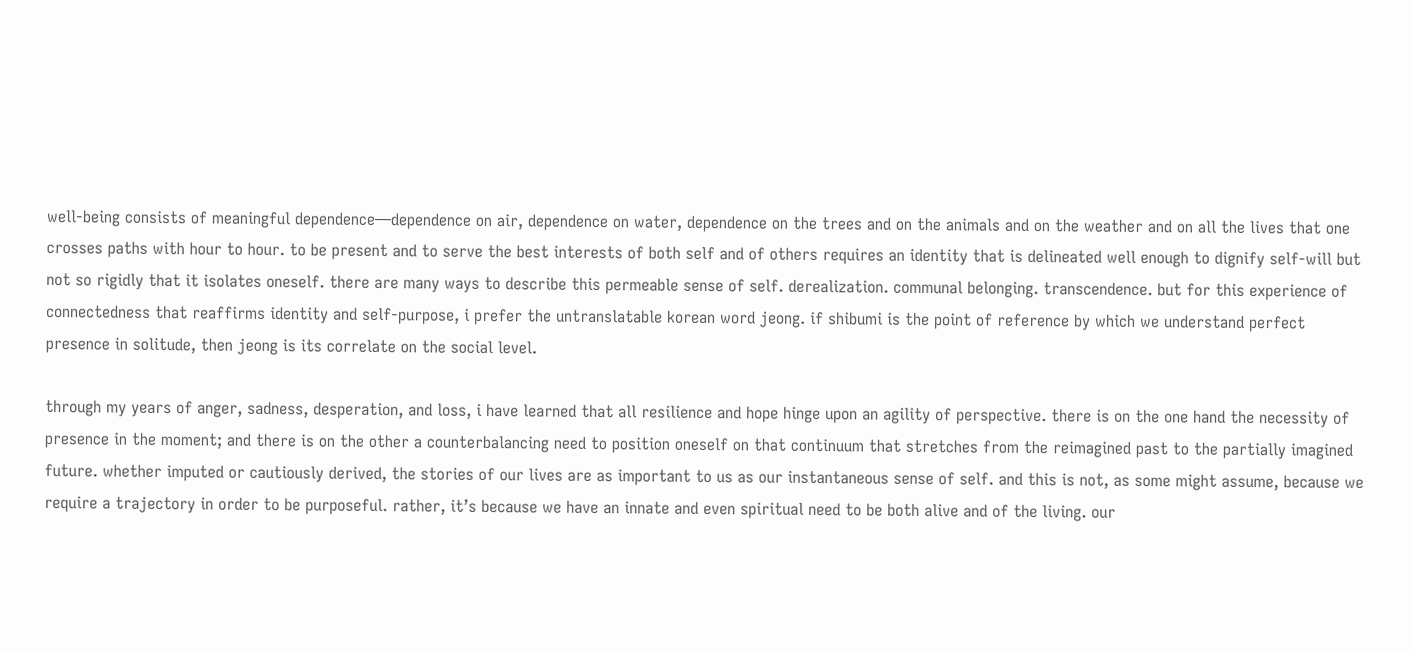well-being consists of meaningful dependence—dependence on air, dependence on water, dependence on the trees and on the animals and on the weather and on all the lives that one crosses paths with hour to hour. to be present and to serve the best interests of both self and of others requires an identity that is delineated well enough to dignify self-will but not so rigidly that it isolates oneself. there are many ways to describe this permeable sense of self. derealization. communal belonging. transcendence. but for this experience of connectedness that reaffirms identity and self-purpose, i prefer the untranslatable korean word jeong. if shibumi is the point of reference by which we understand perfect presence in solitude, then jeong is its correlate on the social level.

through my years of anger, sadness, desperation, and loss, i have learned that all resilience and hope hinge upon an agility of perspective. there is on the one hand the necessity of presence in the moment; and there is on the other a counterbalancing need to position oneself on that continuum that stretches from the reimagined past to the partially imagined future. whether imputed or cautiously derived, the stories of our lives are as important to us as our instantaneous sense of self. and this is not, as some might assume, because we require a trajectory in order to be purposeful. rather, it’s because we have an innate and even spiritual need to be both alive and of the living. our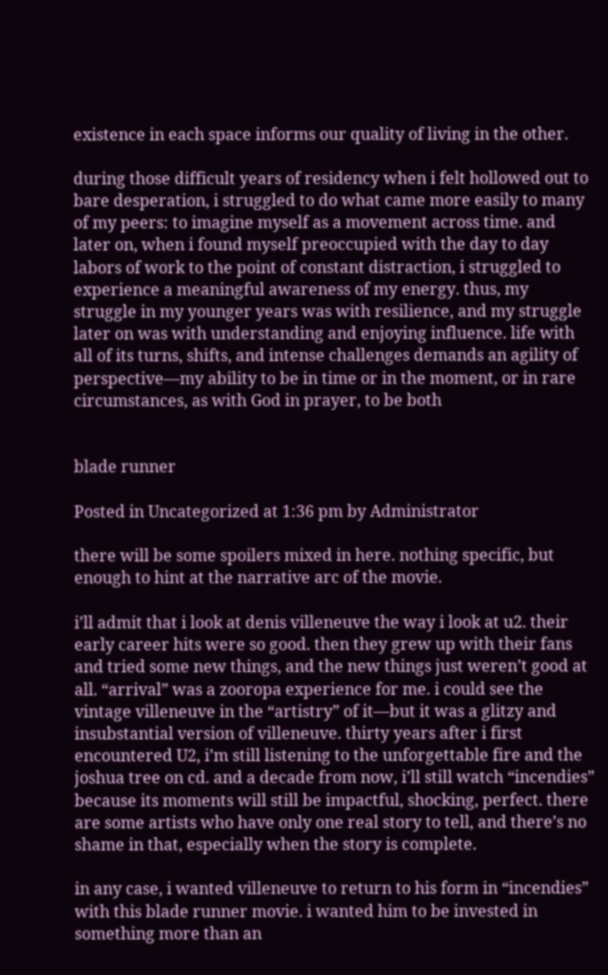existence in each space informs our quality of living in the other.

during those difficult years of residency when i felt hollowed out to bare desperation, i struggled to do what came more easily to many of my peers: to imagine myself as a movement across time. and later on, when i found myself preoccupied with the day to day labors of work to the point of constant distraction, i struggled to experience a meaningful awareness of my energy. thus, my struggle in my younger years was with resilience, and my struggle later on was with understanding and enjoying influence. life with all of its turns, shifts, and intense challenges demands an agility of perspective—my ability to be in time or in the moment, or in rare circumstances, as with God in prayer, to be both


blade runner

Posted in Uncategorized at 1:36 pm by Administrator

there will be some spoilers mixed in here. nothing specific, but enough to hint at the narrative arc of the movie.

i’ll admit that i look at denis villeneuve the way i look at u2. their early career hits were so good. then they grew up with their fans and tried some new things, and the new things just weren’t good at all. “arrival” was a zooropa experience for me. i could see the vintage villeneuve in the “artistry” of it—but it was a glitzy and insubstantial version of villeneuve. thirty years after i first encountered U2, i’m still listening to the unforgettable fire and the joshua tree on cd. and a decade from now, i’ll still watch “incendies” because its moments will still be impactful, shocking, perfect. there are some artists who have only one real story to tell, and there’s no shame in that, especially when the story is complete.

in any case, i wanted villeneuve to return to his form in “incendies” with this blade runner movie. i wanted him to be invested in something more than an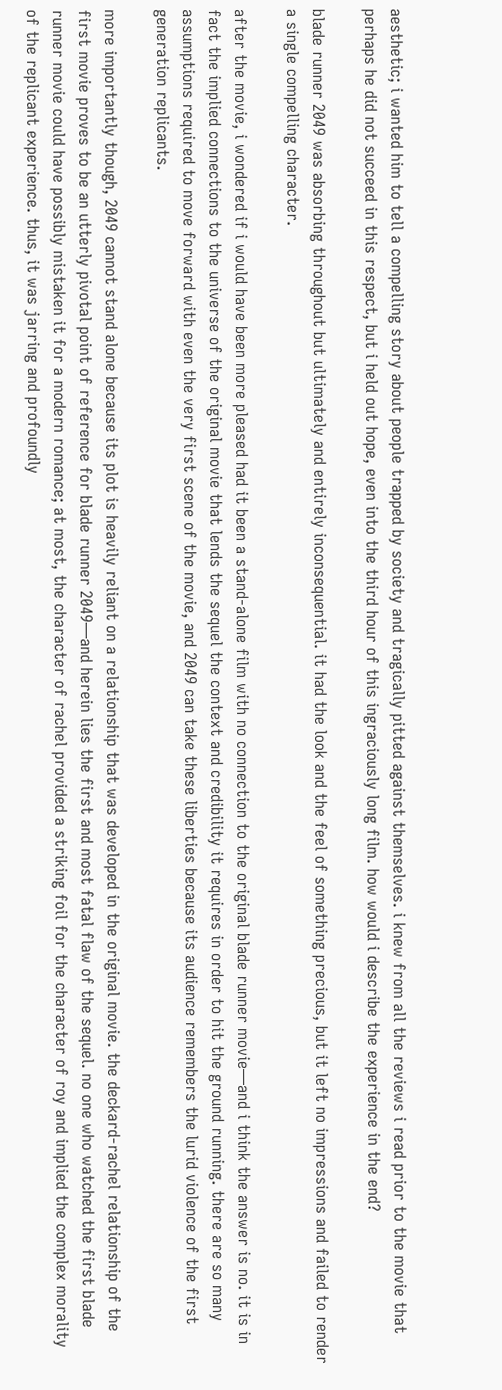aesthetic; i wanted him to tell a compelling story about people trapped by society and tragically pitted against themselves. i knew from all the reviews i read prior to the movie that perhaps he did not succeed in this respect, but i held out hope, even into the third hour of this ingraciously long film. how would i describe the experience in the end?

blade runner 2049 was absorbing throughout but ultimately and entirely inconsequential. it had the look and the feel of something precious, but it left no impressions and failed to render a single compelling character.

after the movie, i wondered if i would have been more pleased had it been a stand-alone film with no connection to the original blade runner movie—and i think the answer is no. it is in fact the implied connections to the universe of the original movie that lends the sequel the context and credibility it requires in order to hit the ground running. there are so many assumptions required to move forward with even the very first scene of the movie, and 2049 can take these liberties because its audience remembers the lurid violence of the first generation replicants.

more importantly though, 2049 cannot stand alone because its plot is heavily reliant on a relationship that was developed in the original movie. the deckard-rachel relationship of the first movie proves to be an utterly pivotal point of reference for blade runner 2049—and herein lies the first and most fatal flaw of the sequel. no one who watched the first blade runner movie could have possibly mistaken it for a modern romance; at most, the character of rachel provided a striking foil for the character of roy and implied the complex morality of the replicant experience. thus, it was jarring and profoundly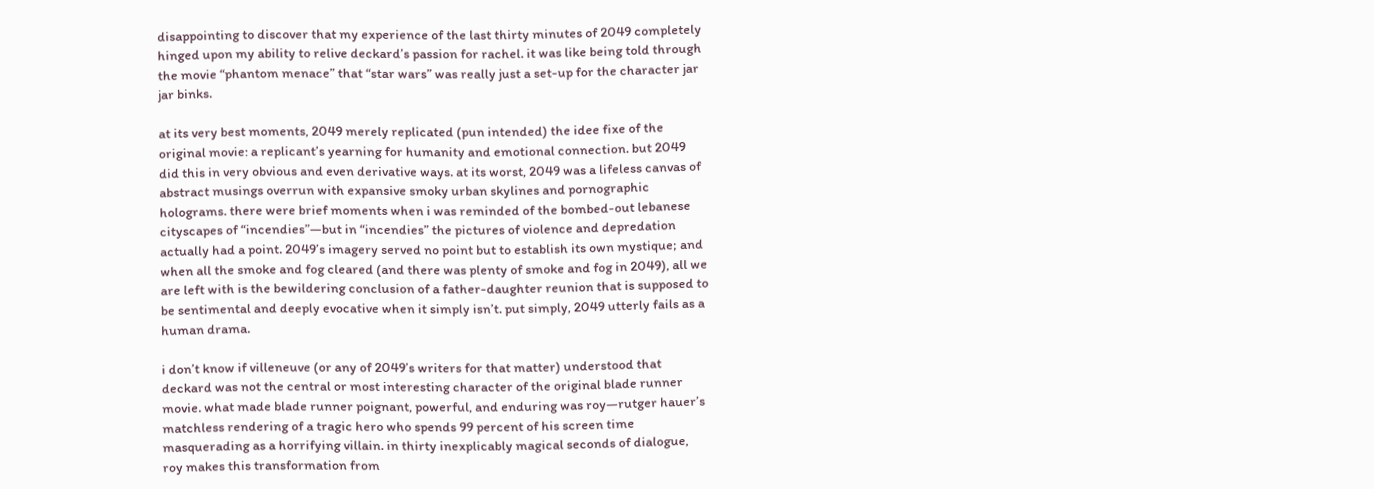disappointing to discover that my experience of the last thirty minutes of 2049 completely hinged upon my ability to relive deckard’s passion for rachel. it was like being told through the movie “phantom menace” that “star wars” was really just a set-up for the character jar jar binks.

at its very best moments, 2049 merely replicated (pun intended) the idee fixe of the original movie: a replicant’s yearning for humanity and emotional connection. but 2049 did this in very obvious and even derivative ways. at its worst, 2049 was a lifeless canvas of abstract musings overrun with expansive smoky urban skylines and pornographic holograms. there were brief moments when i was reminded of the bombed-out lebanese cityscapes of “incendies”—but in “incendies” the pictures of violence and depredation actually had a point. 2049’s imagery served no point but to establish its own mystique; and when all the smoke and fog cleared (and there was plenty of smoke and fog in 2049), all we are left with is the bewildering conclusion of a father-daughter reunion that is supposed to be sentimental and deeply evocative when it simply isn’t. put simply, 2049 utterly fails as a human drama.

i don’t know if villeneuve (or any of 2049’s writers for that matter) understood that deckard was not the central or most interesting character of the original blade runner movie. what made blade runner poignant, powerful, and enduring was roy—rutger hauer’s matchless rendering of a tragic hero who spends 99 percent of his screen time masquerading as a horrifying villain. in thirty inexplicably magical seconds of dialogue, roy makes this transformation from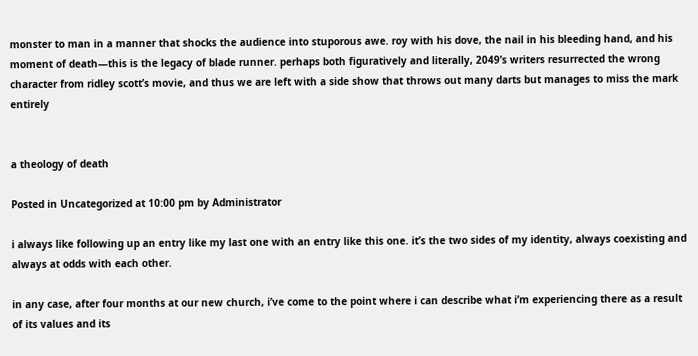monster to man in a manner that shocks the audience into stuporous awe. roy with his dove, the nail in his bleeding hand, and his moment of death—this is the legacy of blade runner. perhaps both figuratively and literally, 2049’s writers resurrected the wrong character from ridley scott’s movie, and thus we are left with a side show that throws out many darts but manages to miss the mark entirely


a theology of death

Posted in Uncategorized at 10:00 pm by Administrator

i always like following up an entry like my last one with an entry like this one. it’s the two sides of my identity, always coexisting and always at odds with each other.

in any case, after four months at our new church, i’ve come to the point where i can describe what i’m experiencing there as a result of its values and its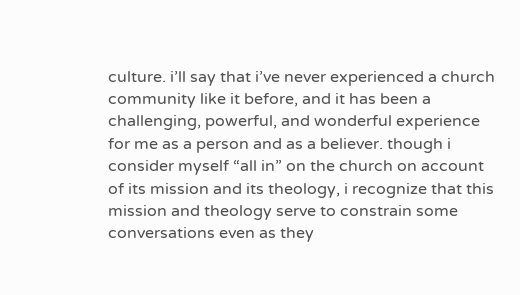culture. i’ll say that i’ve never experienced a church community like it before, and it has been a challenging, powerful, and wonderful experience for me as a person and as a believer. though i consider myself “all in” on the church on account of its mission and its theology, i recognize that this mission and theology serve to constrain some conversations even as they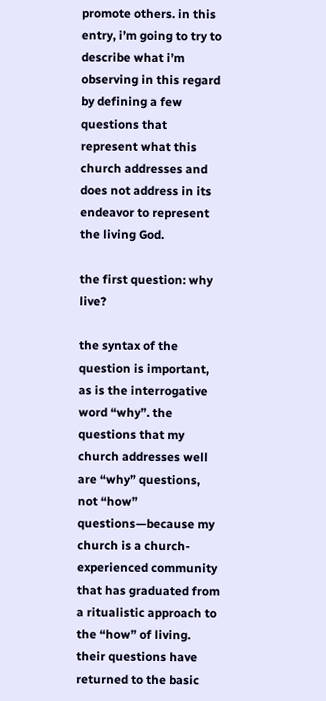promote others. in this entry, i’m going to try to describe what i’m observing in this regard by defining a few questions that represent what this church addresses and does not address in its endeavor to represent the living God.

the first question: why live?

the syntax of the question is important, as is the interrogative word “why”. the questions that my church addresses well are “why” questions, not “how” questions—because my church is a church-experienced community that has graduated from a ritualistic approach to the “how” of living. their questions have returned to the basic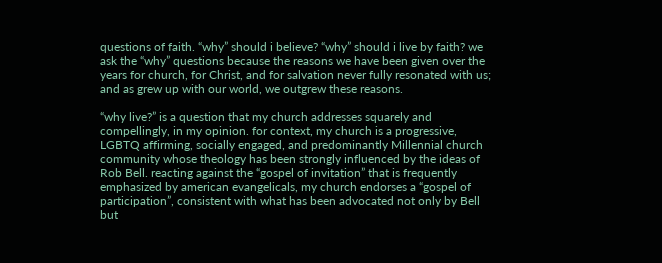questions of faith. “why” should i believe? “why” should i live by faith? we ask the “why” questions because the reasons we have been given over the years for church, for Christ, and for salvation never fully resonated with us; and as grew up with our world, we outgrew these reasons.

“why live?” is a question that my church addresses squarely and compellingly, in my opinion. for context, my church is a progressive, LGBTQ affirming, socially engaged, and predominantly Millennial church community whose theology has been strongly influenced by the ideas of Rob Bell. reacting against the “gospel of invitation” that is frequently emphasized by american evangelicals, my church endorses a “gospel of participation”, consistent with what has been advocated not only by Bell but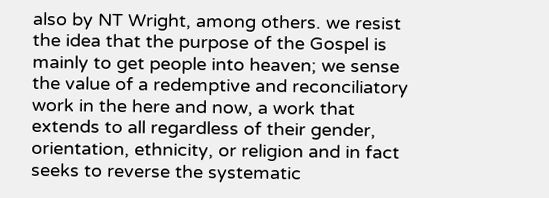also by NT Wright, among others. we resist the idea that the purpose of the Gospel is mainly to get people into heaven; we sense the value of a redemptive and reconciliatory work in the here and now, a work that extends to all regardless of their gender, orientation, ethnicity, or religion and in fact seeks to reverse the systematic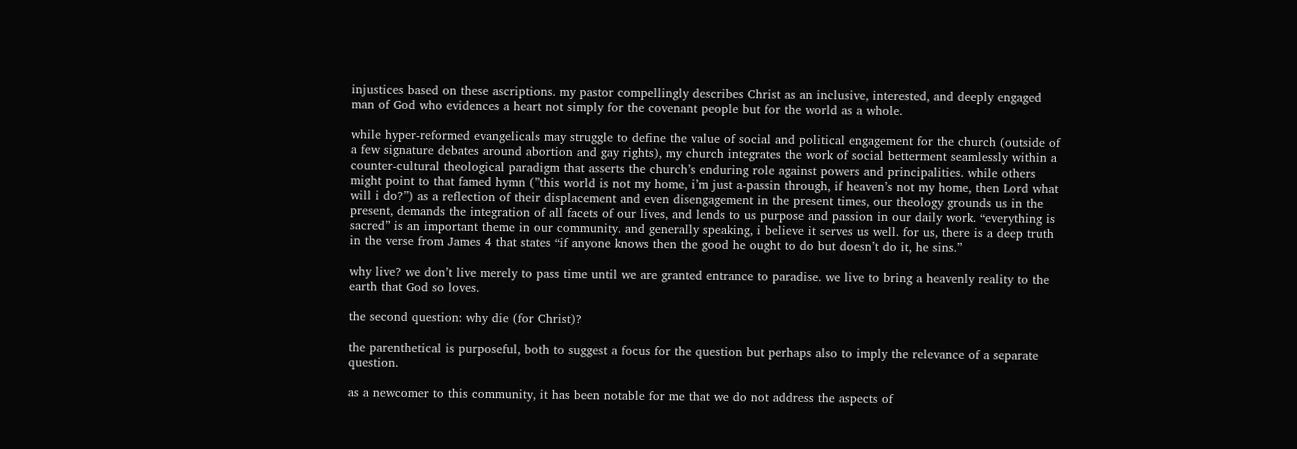injustices based on these ascriptions. my pastor compellingly describes Christ as an inclusive, interested, and deeply engaged man of God who evidences a heart not simply for the covenant people but for the world as a whole.

while hyper-reformed evangelicals may struggle to define the value of social and political engagement for the church (outside of a few signature debates around abortion and gay rights), my church integrates the work of social betterment seamlessly within a counter-cultural theological paradigm that asserts the church’s enduring role against powers and principalities. while others might point to that famed hymn (”this world is not my home, i’m just a-passin through, if heaven’s not my home, then Lord what will i do?”) as a reflection of their displacement and even disengagement in the present times, our theology grounds us in the present, demands the integration of all facets of our lives, and lends to us purpose and passion in our daily work. “everything is sacred” is an important theme in our community. and generally speaking, i believe it serves us well. for us, there is a deep truth in the verse from James 4 that states “if anyone knows then the good he ought to do but doesn’t do it, he sins.”

why live? we don’t live merely to pass time until we are granted entrance to paradise. we live to bring a heavenly reality to the earth that God so loves.

the second question: why die (for Christ)?

the parenthetical is purposeful, both to suggest a focus for the question but perhaps also to imply the relevance of a separate question.

as a newcomer to this community, it has been notable for me that we do not address the aspects of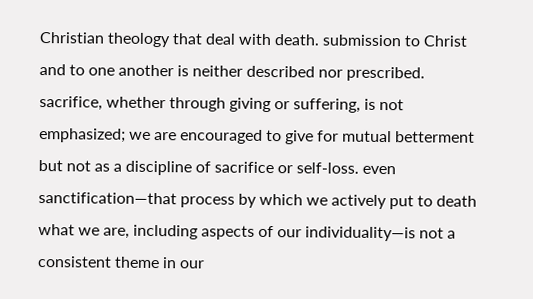Christian theology that deal with death. submission to Christ and to one another is neither described nor prescribed. sacrifice, whether through giving or suffering, is not emphasized; we are encouraged to give for mutual betterment but not as a discipline of sacrifice or self-loss. even sanctification—that process by which we actively put to death what we are, including aspects of our individuality—is not a consistent theme in our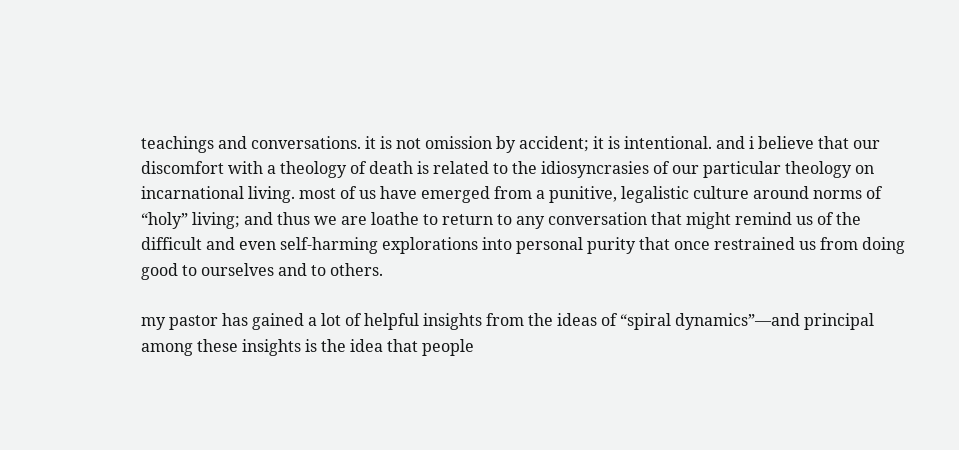teachings and conversations. it is not omission by accident; it is intentional. and i believe that our discomfort with a theology of death is related to the idiosyncrasies of our particular theology on incarnational living. most of us have emerged from a punitive, legalistic culture around norms of “holy” living; and thus we are loathe to return to any conversation that might remind us of the difficult and even self-harming explorations into personal purity that once restrained us from doing good to ourselves and to others.

my pastor has gained a lot of helpful insights from the ideas of “spiral dynamics”—and principal among these insights is the idea that people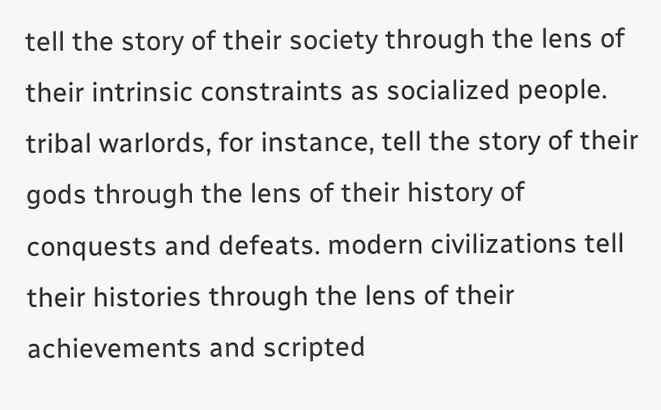tell the story of their society through the lens of their intrinsic constraints as socialized people. tribal warlords, for instance, tell the story of their gods through the lens of their history of conquests and defeats. modern civilizations tell their histories through the lens of their achievements and scripted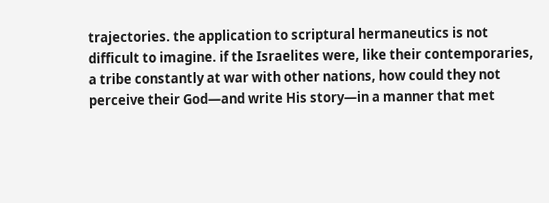trajectories. the application to scriptural hermaneutics is not difficult to imagine. if the Israelites were, like their contemporaries, a tribe constantly at war with other nations, how could they not perceive their God—and write His story—in a manner that met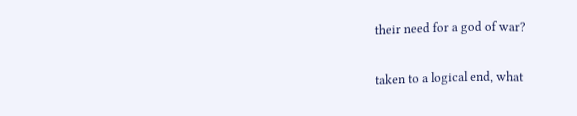their need for a god of war?

taken to a logical end, what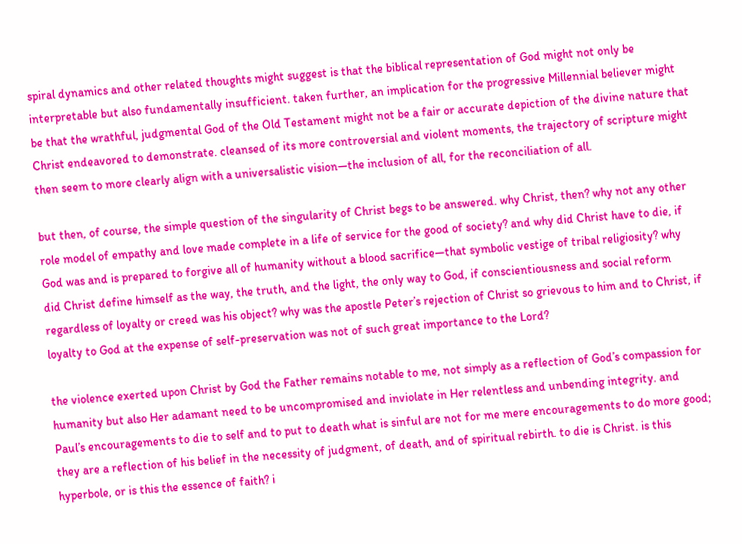spiral dynamics and other related thoughts might suggest is that the biblical representation of God might not only be interpretable but also fundamentally insufficient. taken further, an implication for the progressive Millennial believer might be that the wrathful, judgmental God of the Old Testament might not be a fair or accurate depiction of the divine nature that Christ endeavored to demonstrate. cleansed of its more controversial and violent moments, the trajectory of scripture might then seem to more clearly align with a universalistic vision—the inclusion of all, for the reconciliation of all.

but then, of course, the simple question of the singularity of Christ begs to be answered. why Christ, then? why not any other role model of empathy and love made complete in a life of service for the good of society? and why did Christ have to die, if God was and is prepared to forgive all of humanity without a blood sacrifice—that symbolic vestige of tribal religiosity? why did Christ define himself as the way, the truth, and the light, the only way to God, if conscientiousness and social reform regardless of loyalty or creed was his object? why was the apostle Peter’s rejection of Christ so grievous to him and to Christ, if loyalty to God at the expense of self-preservation was not of such great importance to the Lord?

the violence exerted upon Christ by God the Father remains notable to me, not simply as a reflection of God’s compassion for humanity but also Her adamant need to be uncompromised and inviolate in Her relentless and unbending integrity. and Paul’s encouragements to die to self and to put to death what is sinful are not for me mere encouragements to do more good; they are a reflection of his belief in the necessity of judgment, of death, and of spiritual rebirth. to die is Christ. is this hyperbole, or is this the essence of faith? i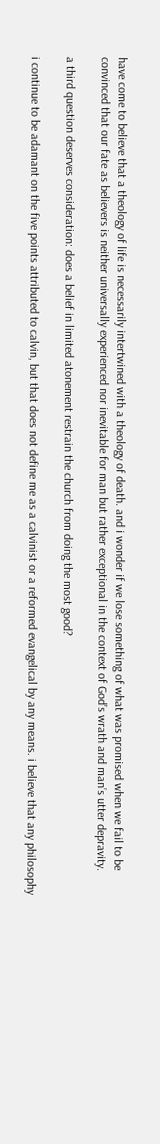have come to believe that a theology of life is necessarily intertwined with a theology of death. and i wonder if we lose something of what was promised when we fail to be convinced that our fate as believers is neither universally experienced nor inevitable for man but rather exceptional in the context of God’s wrath and man’s utter depravity.

a third question deserves consideration: does a belief in limited atonement restrain the church from doing the most good?

i continue to be adamant on the five points attributed to calvin, but that does not define me as a calvinist or a reformed evangelical by any means. i believe that any philosophy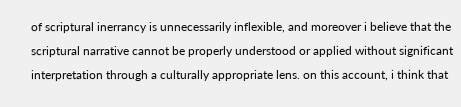of scriptural inerrancy is unnecessarily inflexible, and moreover i believe that the scriptural narrative cannot be properly understood or applied without significant interpretation through a culturally appropriate lens. on this account, i think that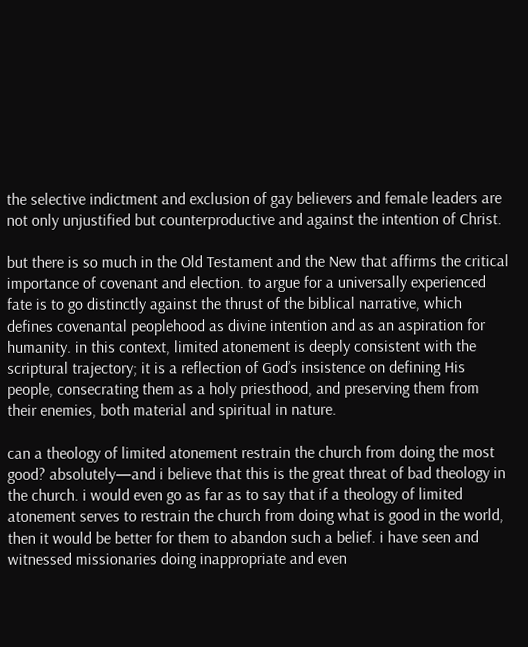the selective indictment and exclusion of gay believers and female leaders are not only unjustified but counterproductive and against the intention of Christ.

but there is so much in the Old Testament and the New that affirms the critical importance of covenant and election. to argue for a universally experienced fate is to go distinctly against the thrust of the biblical narrative, which defines covenantal peoplehood as divine intention and as an aspiration for humanity. in this context, limited atonement is deeply consistent with the scriptural trajectory; it is a reflection of God’s insistence on defining His people, consecrating them as a holy priesthood, and preserving them from their enemies, both material and spiritual in nature.

can a theology of limited atonement restrain the church from doing the most good? absolutely—and i believe that this is the great threat of bad theology in the church. i would even go as far as to say that if a theology of limited atonement serves to restrain the church from doing what is good in the world, then it would be better for them to abandon such a belief. i have seen and witnessed missionaries doing inappropriate and even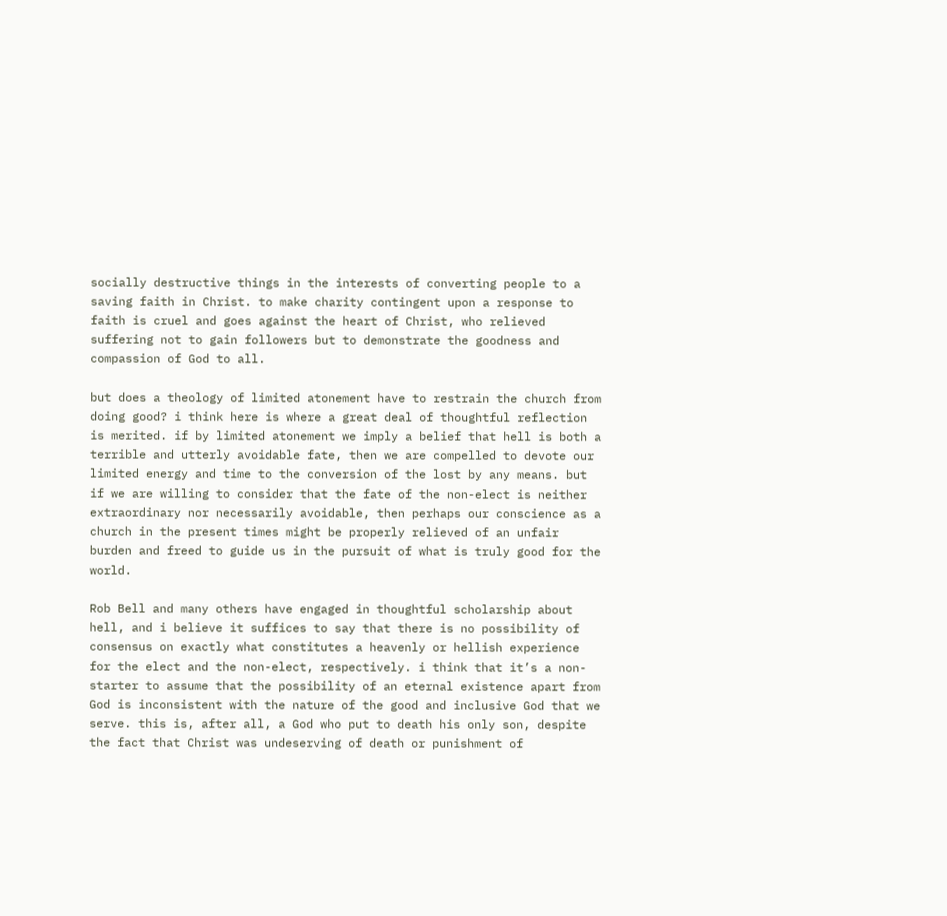socially destructive things in the interests of converting people to a saving faith in Christ. to make charity contingent upon a response to faith is cruel and goes against the heart of Christ, who relieved suffering not to gain followers but to demonstrate the goodness and compassion of God to all.

but does a theology of limited atonement have to restrain the church from doing good? i think here is where a great deal of thoughtful reflection is merited. if by limited atonement we imply a belief that hell is both a terrible and utterly avoidable fate, then we are compelled to devote our limited energy and time to the conversion of the lost by any means. but if we are willing to consider that the fate of the non-elect is neither extraordinary nor necessarily avoidable, then perhaps our conscience as a church in the present times might be properly relieved of an unfair burden and freed to guide us in the pursuit of what is truly good for the world.

Rob Bell and many others have engaged in thoughtful scholarship about hell, and i believe it suffices to say that there is no possibility of consensus on exactly what constitutes a heavenly or hellish experience for the elect and the non-elect, respectively. i think that it’s a non-starter to assume that the possibility of an eternal existence apart from God is inconsistent with the nature of the good and inclusive God that we serve. this is, after all, a God who put to death his only son, despite the fact that Christ was undeserving of death or punishment of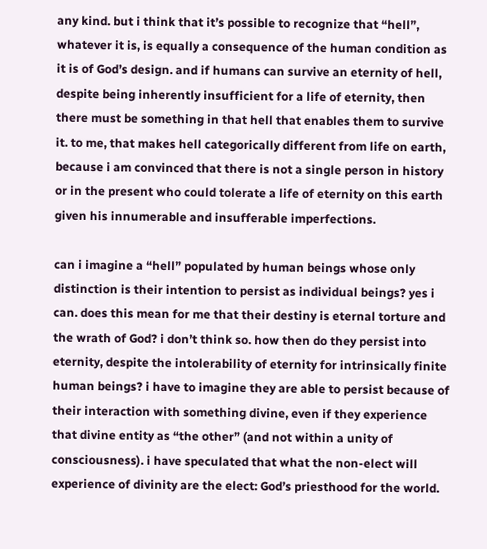any kind. but i think that it’s possible to recognize that “hell”, whatever it is, is equally a consequence of the human condition as it is of God’s design. and if humans can survive an eternity of hell, despite being inherently insufficient for a life of eternity, then there must be something in that hell that enables them to survive it. to me, that makes hell categorically different from life on earth, because i am convinced that there is not a single person in history or in the present who could tolerate a life of eternity on this earth given his innumerable and insufferable imperfections.

can i imagine a “hell” populated by human beings whose only distinction is their intention to persist as individual beings? yes i can. does this mean for me that their destiny is eternal torture and the wrath of God? i don’t think so. how then do they persist into eternity, despite the intolerability of eternity for intrinsically finite human beings? i have to imagine they are able to persist because of their interaction with something divine, even if they experience that divine entity as “the other” (and not within a unity of consciousness). i have speculated that what the non-elect will experience of divinity are the elect: God’s priesthood for the world.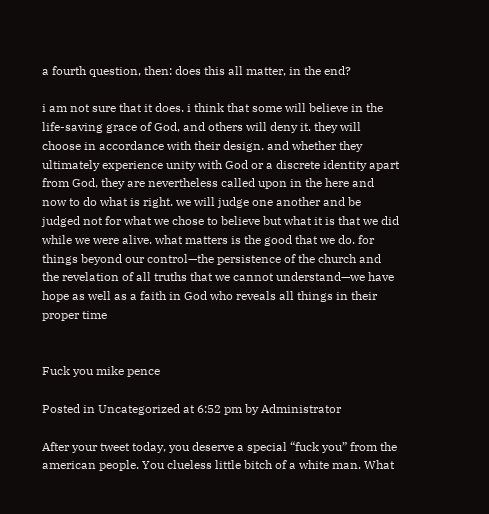a fourth question, then: does this all matter, in the end?

i am not sure that it does. i think that some will believe in the life-saving grace of God, and others will deny it. they will choose in accordance with their design. and whether they ultimately experience unity with God or a discrete identity apart from God, they are nevertheless called upon in the here and now to do what is right. we will judge one another and be judged not for what we chose to believe but what it is that we did while we were alive. what matters is the good that we do. for things beyond our control—the persistence of the church and the revelation of all truths that we cannot understand—we have hope as well as a faith in God who reveals all things in their proper time


Fuck you mike pence

Posted in Uncategorized at 6:52 pm by Administrator

After your tweet today, you deserve a special “fuck you” from the american people. You clueless little bitch of a white man. What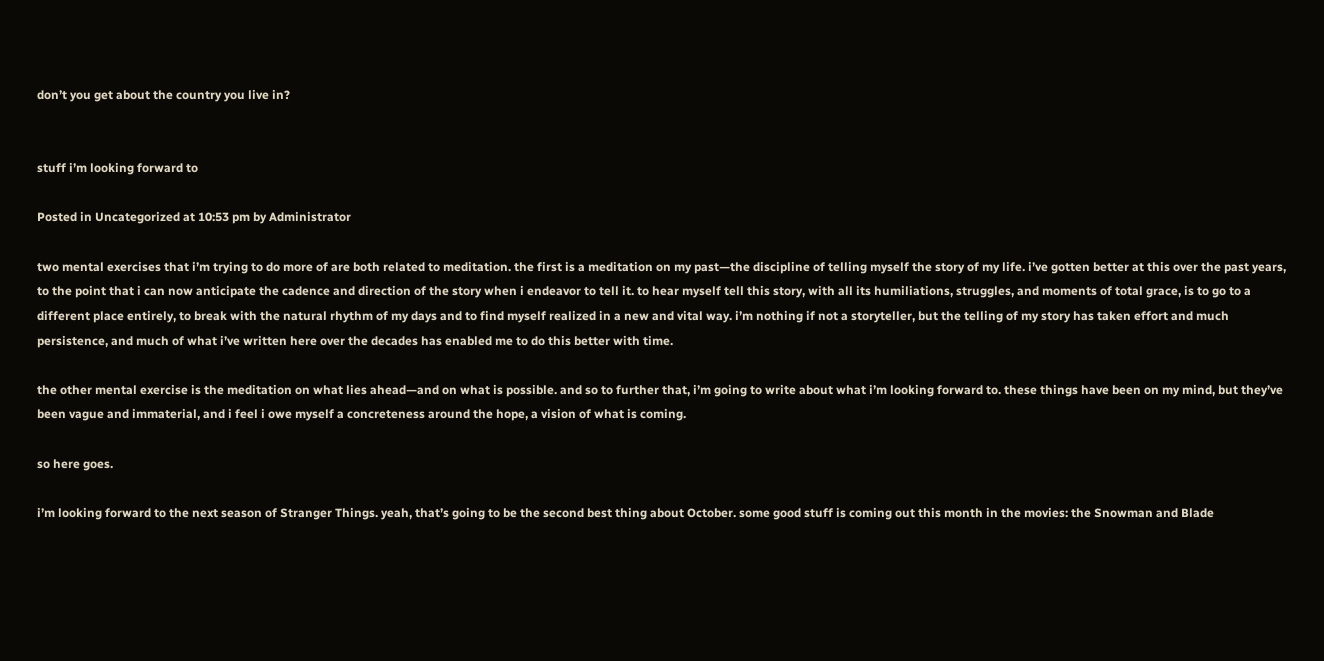don’t you get about the country you live in?


stuff i’m looking forward to

Posted in Uncategorized at 10:53 pm by Administrator

two mental exercises that i’m trying to do more of are both related to meditation. the first is a meditation on my past—the discipline of telling myself the story of my life. i’ve gotten better at this over the past years, to the point that i can now anticipate the cadence and direction of the story when i endeavor to tell it. to hear myself tell this story, with all its humiliations, struggles, and moments of total grace, is to go to a different place entirely, to break with the natural rhythm of my days and to find myself realized in a new and vital way. i’m nothing if not a storyteller, but the telling of my story has taken effort and much persistence, and much of what i’ve written here over the decades has enabled me to do this better with time.

the other mental exercise is the meditation on what lies ahead—and on what is possible. and so to further that, i’m going to write about what i’m looking forward to. these things have been on my mind, but they’ve been vague and immaterial, and i feel i owe myself a concreteness around the hope, a vision of what is coming.

so here goes.

i’m looking forward to the next season of Stranger Things. yeah, that’s going to be the second best thing about October. some good stuff is coming out this month in the movies: the Snowman and Blade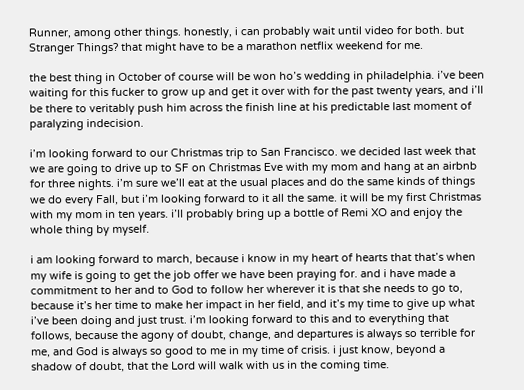Runner, among other things. honestly, i can probably wait until video for both. but Stranger Things? that might have to be a marathon netflix weekend for me.

the best thing in October of course will be won ho’s wedding in philadelphia. i’ve been waiting for this fucker to grow up and get it over with for the past twenty years, and i’ll be there to veritably push him across the finish line at his predictable last moment of paralyzing indecision.

i’m looking forward to our Christmas trip to San Francisco. we decided last week that we are going to drive up to SF on Christmas Eve with my mom and hang at an airbnb for three nights. i’m sure we’ll eat at the usual places and do the same kinds of things we do every Fall, but i’m looking forward to it all the same. it will be my first Christmas with my mom in ten years. i’ll probably bring up a bottle of Remi XO and enjoy the whole thing by myself.

i am looking forward to march, because i know in my heart of hearts that that’s when my wife is going to get the job offer we have been praying for. and i have made a commitment to her and to God to follow her wherever it is that she needs to go to, because it’s her time to make her impact in her field, and it’s my time to give up what i’ve been doing and just trust. i’m looking forward to this and to everything that follows, because the agony of doubt, change, and departures is always so terrible for me, and God is always so good to me in my time of crisis. i just know, beyond a shadow of doubt, that the Lord will walk with us in the coming time.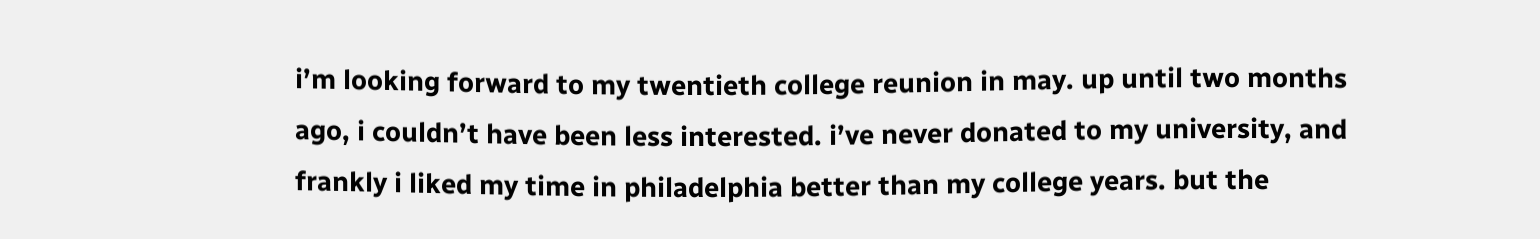i’m looking forward to my twentieth college reunion in may. up until two months ago, i couldn’t have been less interested. i’ve never donated to my university, and frankly i liked my time in philadelphia better than my college years. but the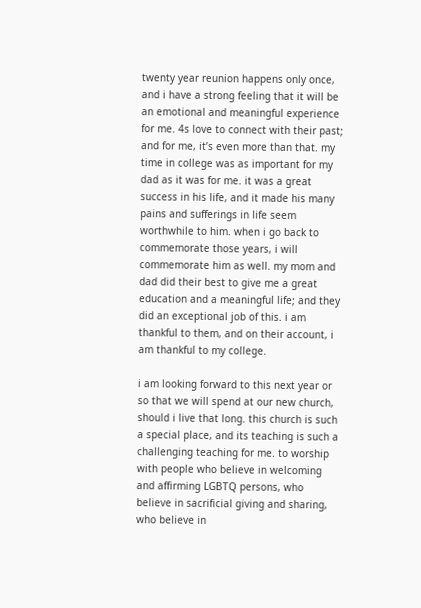twenty year reunion happens only once, and i have a strong feeling that it will be an emotional and meaningful experience for me. 4s love to connect with their past; and for me, it’s even more than that. my time in college was as important for my dad as it was for me. it was a great success in his life, and it made his many pains and sufferings in life seem worthwhile to him. when i go back to commemorate those years, i will commemorate him as well. my mom and dad did their best to give me a great education and a meaningful life; and they did an exceptional job of this. i am thankful to them, and on their account, i am thankful to my college.

i am looking forward to this next year or so that we will spend at our new church, should i live that long. this church is such a special place, and its teaching is such a challenging teaching for me. to worship with people who believe in welcoming and affirming LGBTQ persons, who believe in sacrificial giving and sharing, who believe in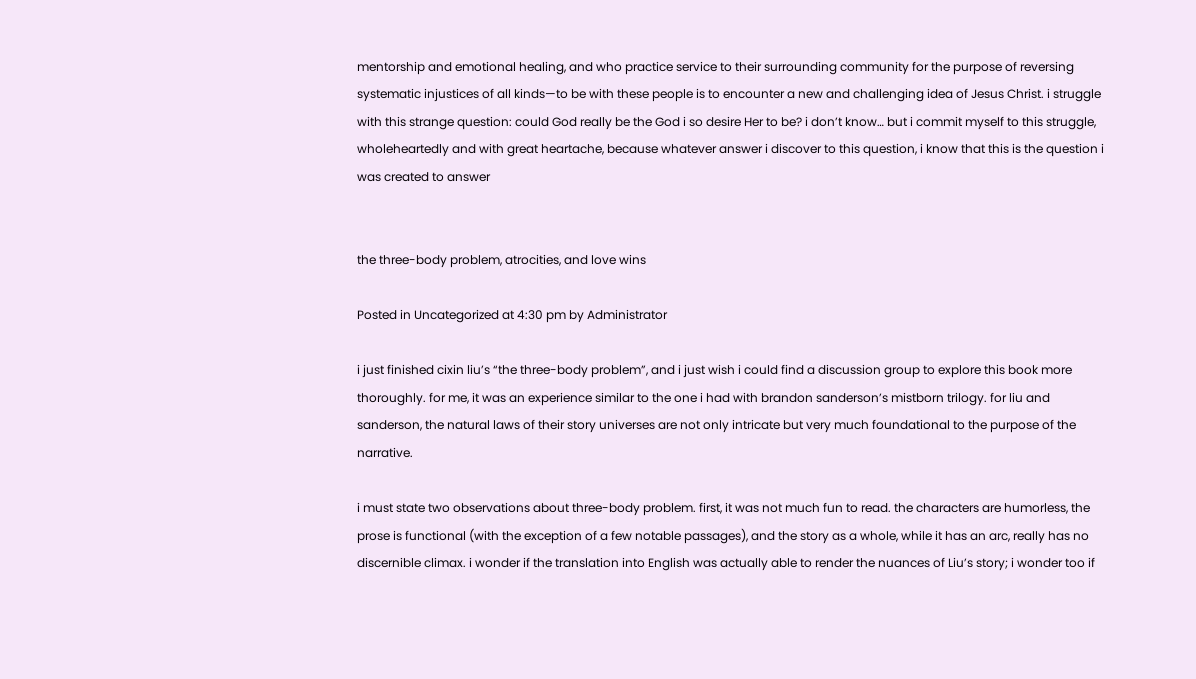mentorship and emotional healing, and who practice service to their surrounding community for the purpose of reversing systematic injustices of all kinds—to be with these people is to encounter a new and challenging idea of Jesus Christ. i struggle with this strange question: could God really be the God i so desire Her to be? i don’t know… but i commit myself to this struggle, wholeheartedly and with great heartache, because whatever answer i discover to this question, i know that this is the question i was created to answer


the three-body problem, atrocities, and love wins

Posted in Uncategorized at 4:30 pm by Administrator

i just finished cixin liu’s “the three-body problem”, and i just wish i could find a discussion group to explore this book more thoroughly. for me, it was an experience similar to the one i had with brandon sanderson’s mistborn trilogy. for liu and sanderson, the natural laws of their story universes are not only intricate but very much foundational to the purpose of the narrative.

i must state two observations about three-body problem. first, it was not much fun to read. the characters are humorless, the prose is functional (with the exception of a few notable passages), and the story as a whole, while it has an arc, really has no discernible climax. i wonder if the translation into English was actually able to render the nuances of Liu’s story; i wonder too if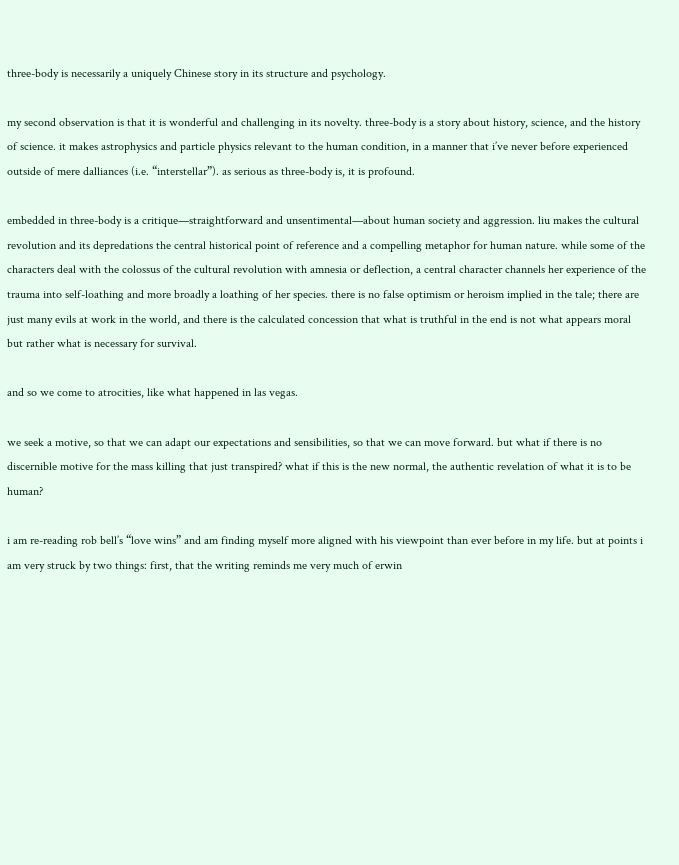three-body is necessarily a uniquely Chinese story in its structure and psychology.

my second observation is that it is wonderful and challenging in its novelty. three-body is a story about history, science, and the history of science. it makes astrophysics and particle physics relevant to the human condition, in a manner that i’ve never before experienced outside of mere dalliances (i.e. “interstellar”). as serious as three-body is, it is profound.

embedded in three-body is a critique—straightforward and unsentimental—about human society and aggression. liu makes the cultural revolution and its depredations the central historical point of reference and a compelling metaphor for human nature. while some of the characters deal with the colossus of the cultural revolution with amnesia or deflection, a central character channels her experience of the trauma into self-loathing and more broadly a loathing of her species. there is no false optimism or heroism implied in the tale; there are just many evils at work in the world, and there is the calculated concession that what is truthful in the end is not what appears moral but rather what is necessary for survival.

and so we come to atrocities, like what happened in las vegas.

we seek a motive, so that we can adapt our expectations and sensibilities, so that we can move forward. but what if there is no discernible motive for the mass killing that just transpired? what if this is the new normal, the authentic revelation of what it is to be human?

i am re-reading rob bell’s “love wins” and am finding myself more aligned with his viewpoint than ever before in my life. but at points i am very struck by two things: first, that the writing reminds me very much of erwin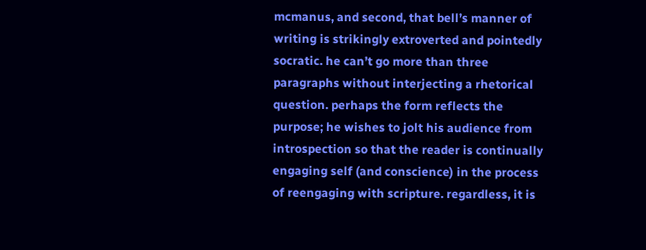mcmanus, and second, that bell’s manner of writing is strikingly extroverted and pointedly socratic. he can’t go more than three paragraphs without interjecting a rhetorical question. perhaps the form reflects the purpose; he wishes to jolt his audience from introspection so that the reader is continually engaging self (and conscience) in the process of reengaging with scripture. regardless, it is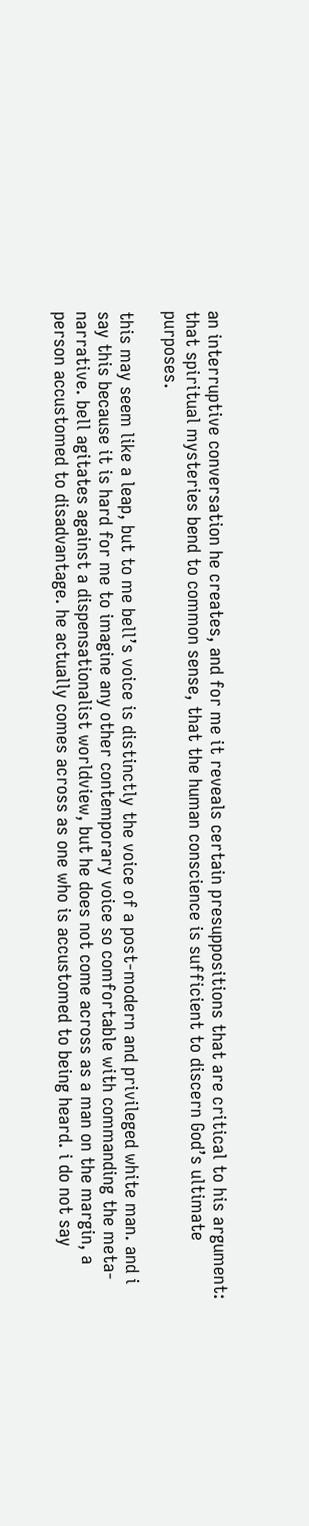an interruptive conversation he creates, and for me it reveals certain presuppositions that are critical to his argument: that spiritual mysteries bend to common sense, that the human conscience is sufficient to discern God’s ultimate purposes.

this may seem like a leap, but to me bell’s voice is distinctly the voice of a post-modern and privileged white man. and i say this because it is hard for me to imagine any other contemporary voice so comfortable with commanding the meta-narrative. bell agitates against a dispensationalist worldview, but he does not come across as a man on the margin, a person accustomed to disadvantage. he actually comes across as one who is accustomed to being heard. i do not say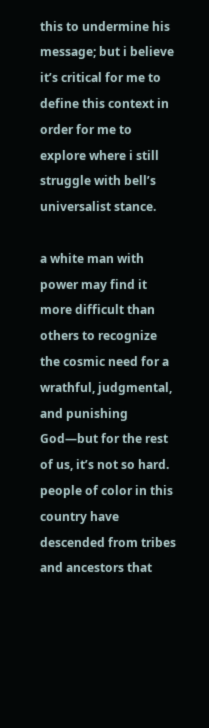this to undermine his message; but i believe it’s critical for me to define this context in order for me to explore where i still struggle with bell’s universalist stance.

a white man with power may find it more difficult than others to recognize the cosmic need for a wrathful, judgmental, and punishing God—but for the rest of us, it’s not so hard. people of color in this country have descended from tribes and ancestors that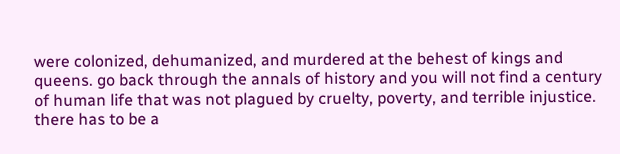were colonized, dehumanized, and murdered at the behest of kings and queens. go back through the annals of history and you will not find a century of human life that was not plagued by cruelty, poverty, and terrible injustice. there has to be a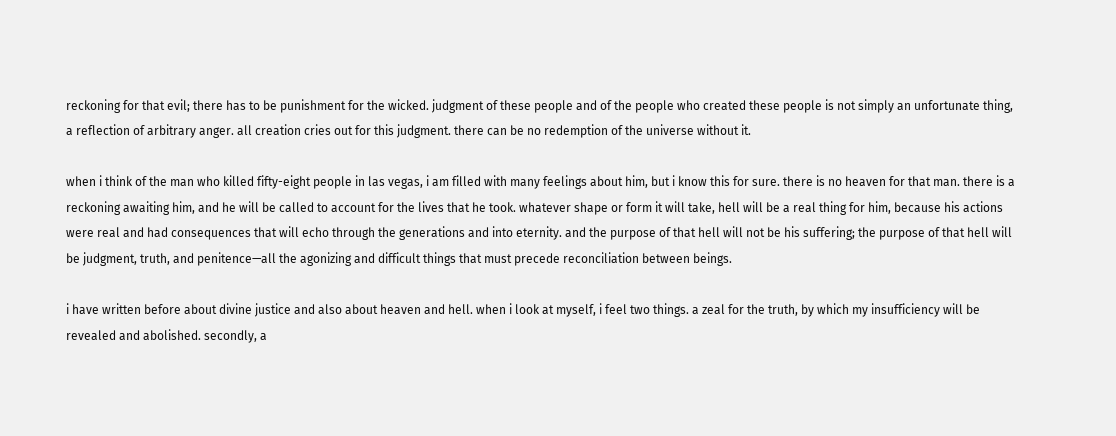reckoning for that evil; there has to be punishment for the wicked. judgment of these people and of the people who created these people is not simply an unfortunate thing, a reflection of arbitrary anger. all creation cries out for this judgment. there can be no redemption of the universe without it.

when i think of the man who killed fifty-eight people in las vegas, i am filled with many feelings about him, but i know this for sure. there is no heaven for that man. there is a reckoning awaiting him, and he will be called to account for the lives that he took. whatever shape or form it will take, hell will be a real thing for him, because his actions were real and had consequences that will echo through the generations and into eternity. and the purpose of that hell will not be his suffering; the purpose of that hell will be judgment, truth, and penitence—all the agonizing and difficult things that must precede reconciliation between beings.

i have written before about divine justice and also about heaven and hell. when i look at myself, i feel two things. a zeal for the truth, by which my insufficiency will be revealed and abolished. secondly, a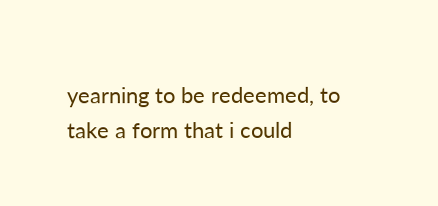yearning to be redeemed, to take a form that i could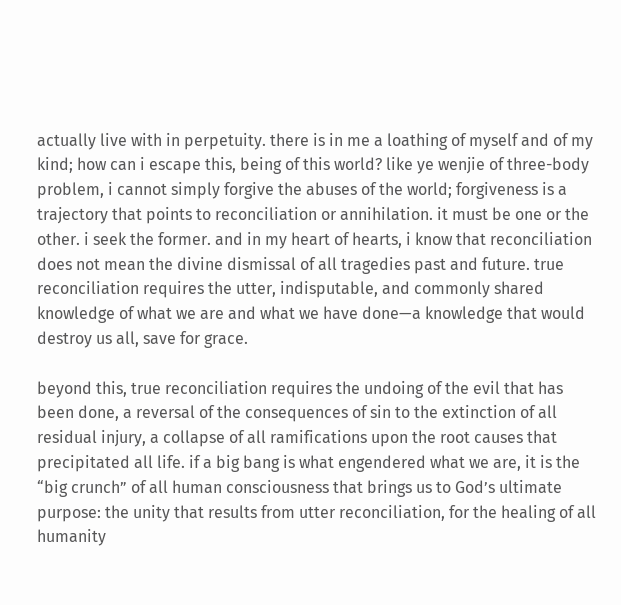actually live with in perpetuity. there is in me a loathing of myself and of my kind; how can i escape this, being of this world? like ye wenjie of three-body problem, i cannot simply forgive the abuses of the world; forgiveness is a trajectory that points to reconciliation or annihilation. it must be one or the other. i seek the former. and in my heart of hearts, i know that reconciliation does not mean the divine dismissal of all tragedies past and future. true reconciliation requires the utter, indisputable, and commonly shared knowledge of what we are and what we have done—a knowledge that would destroy us all, save for grace.

beyond this, true reconciliation requires the undoing of the evil that has been done, a reversal of the consequences of sin to the extinction of all residual injury, a collapse of all ramifications upon the root causes that precipitated all life. if a big bang is what engendered what we are, it is the “big crunch” of all human consciousness that brings us to God’s ultimate purpose: the unity that results from utter reconciliation, for the healing of all humanity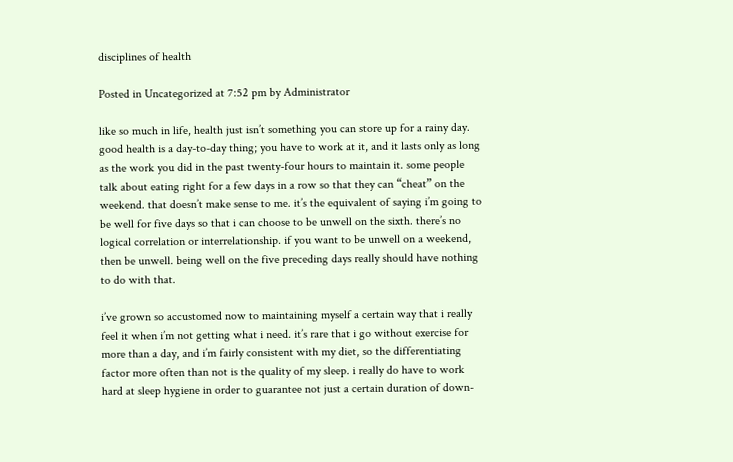disciplines of health

Posted in Uncategorized at 7:52 pm by Administrator

like so much in life, health just isn’t something you can store up for a rainy day. good health is a day-to-day thing; you have to work at it, and it lasts only as long as the work you did in the past twenty-four hours to maintain it. some people talk about eating right for a few days in a row so that they can “cheat” on the weekend. that doesn’t make sense to me. it’s the equivalent of saying i’m going to be well for five days so that i can choose to be unwell on the sixth. there’s no logical correlation or interrelationship. if you want to be unwell on a weekend, then be unwell. being well on the five preceding days really should have nothing to do with that.

i’ve grown so accustomed now to maintaining myself a certain way that i really feel it when i’m not getting what i need. it’s rare that i go without exercise for more than a day, and i’m fairly consistent with my diet, so the differentiating factor more often than not is the quality of my sleep. i really do have to work hard at sleep hygiene in order to guarantee not just a certain duration of down-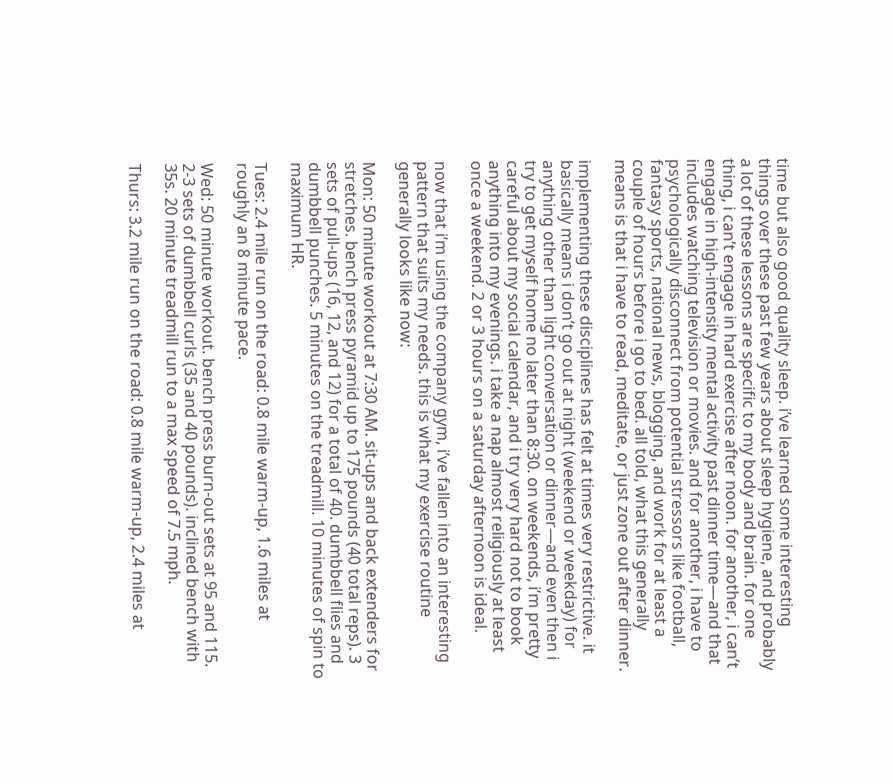time but also good quality sleep. i’ve learned some interesting things over these past few years about sleep hygiene, and probably a lot of these lessons are specific to my body and brain. for one thing, i can’t engage in hard exercise after noon. for another, i can’t engage in high-intensity mental activity past dinner time—and that includes watching television or movies. and for another, i have to psychologically disconnect from potential stressors like football, fantasy sports, national news, blogging, and work for at least a couple of hours before i go to bed. all told, what this generally means is that i have to read, meditate, or just zone out after dinner.

implementing these disciplines has felt at times very restrictive. it basically means i don’t go out at night (weekend or weekday) for anything other than light conversation or dinner—and even then i try to get myself home no later than 8:30. on weekends, i’m pretty careful about my social calendar, and i try very hard not to book anything into my evenings. i take a nap almost religiously at least once a weekend. 2 or 3 hours on a saturday afternoon is ideal.

now that i’m using the company gym, i’ve fallen into an interesting pattern that suits my needs. this is what my exercise routine generally looks like now:

Mon: 50 minute workout at 7:30 AM. sit-ups and back extenders for stretches. bench press pyramid up to 175 pounds (40 total reps). 3 sets of pull-ups (16, 12, and 12) for a total of 40. dumbbell flies and dumbbell punches. 5 minutes on the treadmill. 10 minutes of spin to maximum HR.

Tues: 2.4 mile run on the road: 0.8 mile warm-up, 1.6 miles at roughly an 8 minute pace.

Wed: 50 minute workout. bench press burn-out sets at 95 and 115. 2-3 sets of dumbbell curls (35 and 40 pounds). inclined bench with 35s. 20 minute treadmill run to a max speed of 7.5 mph.

Thurs: 3.2 mile run on the road: 0.8 mile warm-up, 2.4 miles at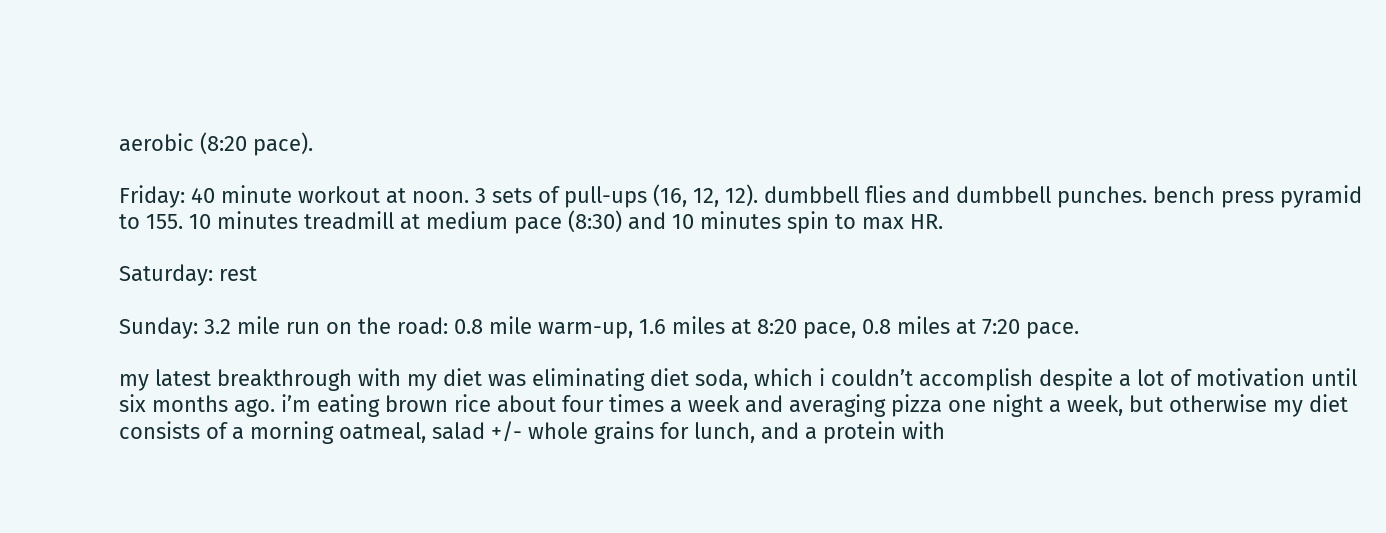aerobic (8:20 pace).

Friday: 40 minute workout at noon. 3 sets of pull-ups (16, 12, 12). dumbbell flies and dumbbell punches. bench press pyramid to 155. 10 minutes treadmill at medium pace (8:30) and 10 minutes spin to max HR.

Saturday: rest

Sunday: 3.2 mile run on the road: 0.8 mile warm-up, 1.6 miles at 8:20 pace, 0.8 miles at 7:20 pace.

my latest breakthrough with my diet was eliminating diet soda, which i couldn’t accomplish despite a lot of motivation until six months ago. i’m eating brown rice about four times a week and averaging pizza one night a week, but otherwise my diet consists of a morning oatmeal, salad +/- whole grains for lunch, and a protein with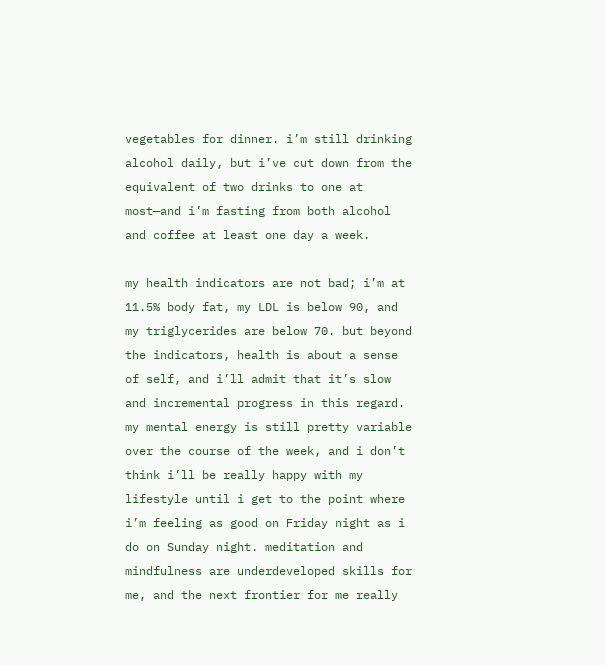vegetables for dinner. i’m still drinking alcohol daily, but i’ve cut down from the equivalent of two drinks to one at most—and i’m fasting from both alcohol and coffee at least one day a week.

my health indicators are not bad; i’m at 11.5% body fat, my LDL is below 90, and my triglycerides are below 70. but beyond the indicators, health is about a sense of self, and i’ll admit that it’s slow and incremental progress in this regard. my mental energy is still pretty variable over the course of the week, and i don’t think i’ll be really happy with my lifestyle until i get to the point where i’m feeling as good on Friday night as i do on Sunday night. meditation and mindfulness are underdeveloped skills for me, and the next frontier for me really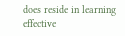does reside in learning effective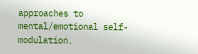approaches to mental/emotional self-modulation.